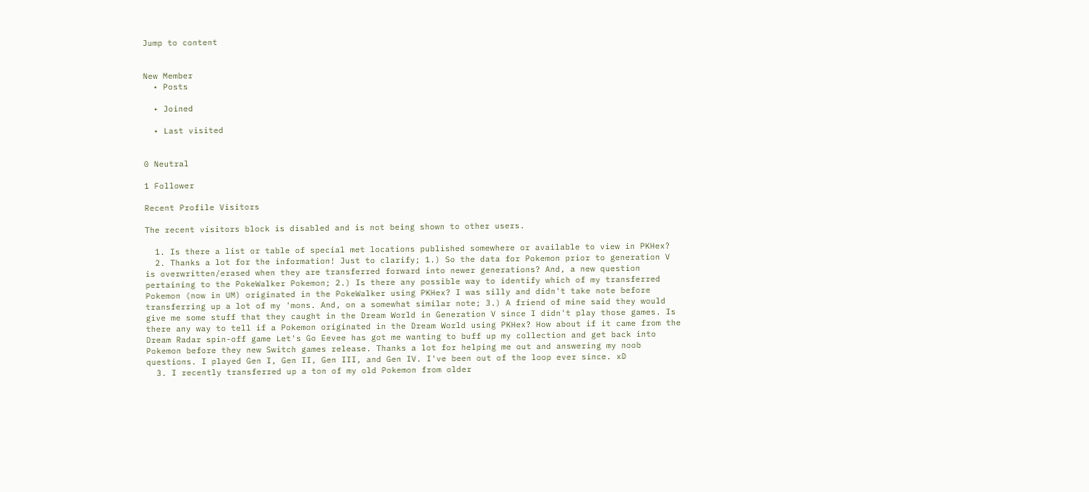Jump to content


New Member
  • Posts

  • Joined

  • Last visited


0 Neutral

1 Follower

Recent Profile Visitors

The recent visitors block is disabled and is not being shown to other users.

  1. Is there a list or table of special met locations published somewhere or available to view in PKHex?
  2. Thanks a lot for the information! Just to clarify; 1.) So the data for Pokemon prior to generation V is overwritten/erased when they are transferred forward into newer generations? And, a new question pertaining to the PokeWalker Pokemon; 2.) Is there any possible way to identify which of my transferred Pokemon (now in UM) originated in the PokeWalker using PKHex? I was silly and didn't take note before transferring up a lot of my 'mons. And, on a somewhat similar note; 3.) A friend of mine said they would give me some stuff that they caught in the Dream World in Generation V since I didn't play those games. Is there any way to tell if a Pokemon originated in the Dream World using PKHex? How about if it came from the Dream Radar spin-off game Let's Go Eevee has got me wanting to buff up my collection and get back into Pokemon before they new Switch games release. Thanks a lot for helping me out and answering my noob questions. I played Gen I, Gen II, Gen III, and Gen IV. I've been out of the loop ever since. xD
  3. I recently transferred up a ton of my old Pokemon from older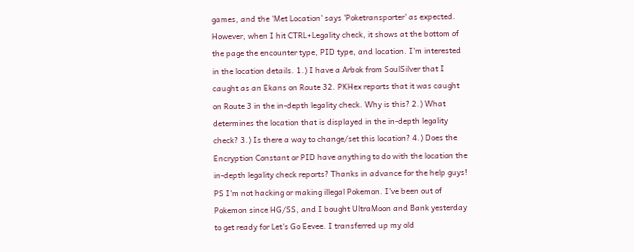games, and the 'Met Location' says 'Poketransporter' as expected. However, when I hit CTRL+Legality check, it shows at the bottom of the page the encounter type, PID type, and location. I'm interested in the location details. 1.) I have a Arbok from SoulSilver that I caught as an Ekans on Route 32. PKHex reports that it was caught on Route 3 in the in-depth legality check. Why is this? 2.) What determines the location that is displayed in the in-depth legality check? 3.) Is there a way to change/set this location? 4.) Does the Encryption Constant or PID have anything to do with the location the in-depth legality check reports? Thanks in advance for the help guys! PS I'm not hacking or making illegal Pokemon. I've been out of Pokemon since HG/SS, and I bought UltraMoon and Bank yesterday to get ready for Let's Go Eevee. I transferred up my old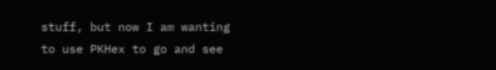stuff, but now I am wanting to use PKHex to go and see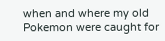when and where my old Pokemon were caught for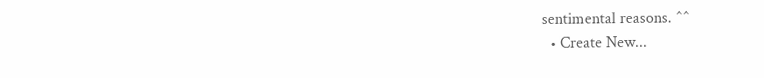sentimental reasons. ^^
  • Create New...